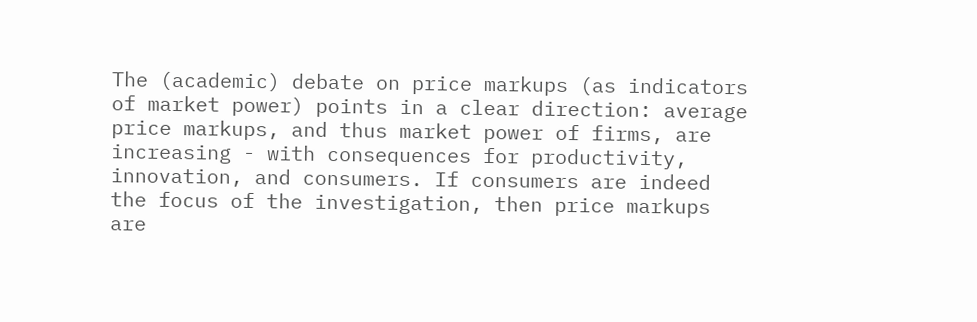The (academic) debate on price markups (as indicators of market power) points in a clear direction: average price markups, and thus market power of firms, are increasing - with consequences for productivity, innovation, and consumers. If consumers are indeed the focus of the investigation, then price markups are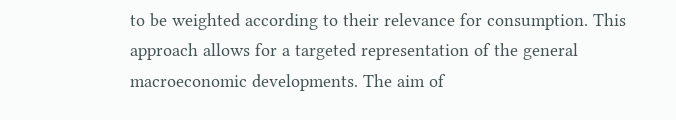to be weighted according to their relevance for consumption. This approach allows for a targeted representation of the general macroeconomic developments. The aim of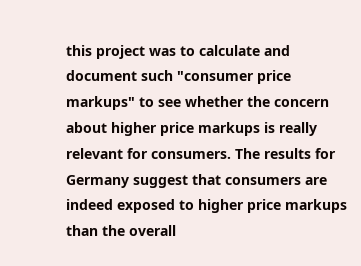this project was to calculate and document such "consumer price markups" to see whether the concern about higher price markups is really relevant for consumers. The results for Germany suggest that consumers are indeed exposed to higher price markups than the overall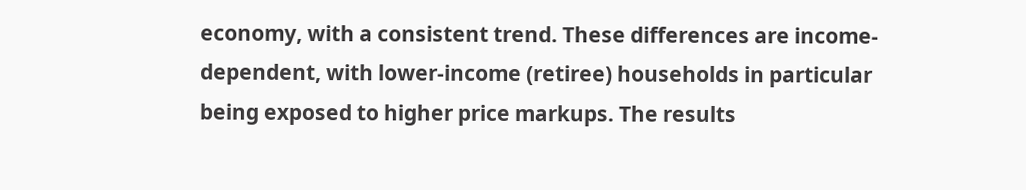economy, with a consistent trend. These differences are income-dependent, with lower-income (retiree) households in particular being exposed to higher price markups. The results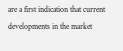are a first indication that current developments in the market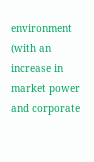environment (with an increase in market power and corporate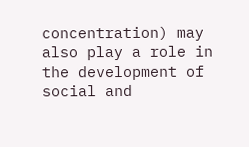concentration) may also play a role in the development of social and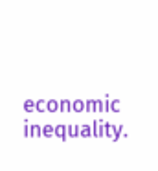economic inequality.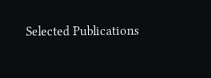Selected Publications